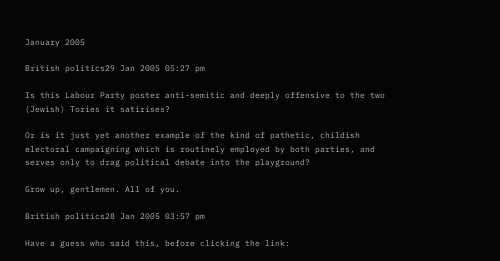January 2005

British politics29 Jan 2005 05:27 pm

Is this Labour Party poster anti-semitic and deeply offensive to the two (Jewish) Tories it satirises?

Or is it just yet another example of the kind of pathetic, childish electoral campaigning which is routinely employed by both parties, and serves only to drag political debate into the playground?

Grow up, gentlemen. All of you.

British politics28 Jan 2005 03:57 pm

Have a guess who said this, before clicking the link: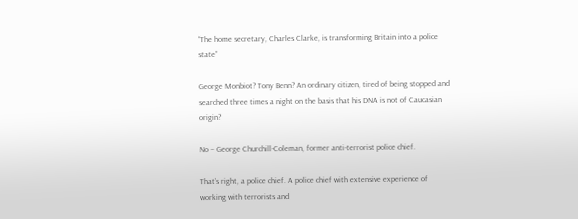“The home secretary, Charles Clarke, is transforming Britain into a police state”

George Monbiot? Tony Benn? An ordinary citizen, tired of being stopped and searched three times a night on the basis that his DNA is not of Caucasian origin?

No – George Churchill-Coleman, former anti-terrorist police chief.

That’s right, a police chief. A police chief with extensive experience of working with terrorists and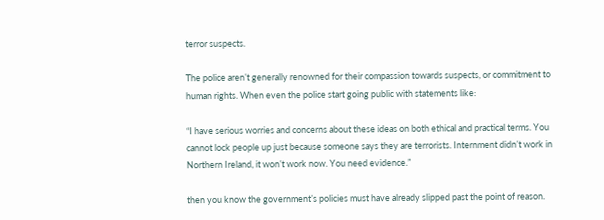terror suspects.

The police aren’t generally renowned for their compassion towards suspects, or commitment to human rights. When even the police start going public with statements like:

“I have serious worries and concerns about these ideas on both ethical and practical terms. You cannot lock people up just because someone says they are terrorists. Internment didn’t work in Northern Ireland, it won’t work now. You need evidence.”

then you know the government’s policies must have already slipped past the point of reason.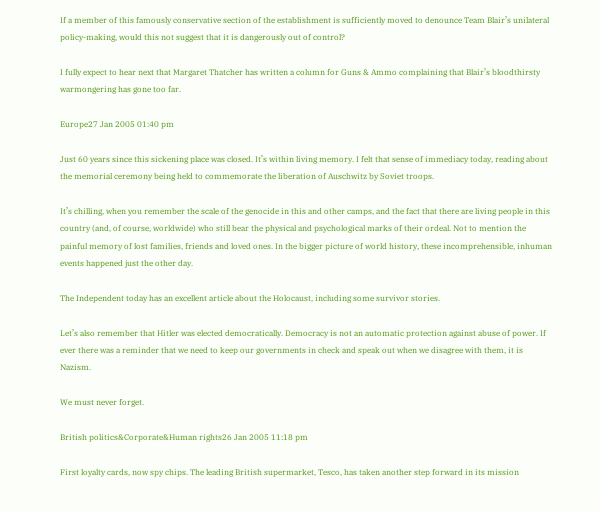If a member of this famously conservative section of the establishment is sufficiently moved to denounce Team Blair’s unilateral policy-making, would this not suggest that it is dangerously out of control?

I fully expect to hear next that Margaret Thatcher has written a column for Guns & Ammo complaining that Blair’s bloodthirsty warmongering has gone too far.

Europe27 Jan 2005 01:40 pm

Just 60 years since this sickening place was closed. It’s within living memory. I felt that sense of immediacy today, reading about the memorial ceremony being held to commemorate the liberation of Auschwitz by Soviet troops.

It’s chilling, when you remember the scale of the genocide in this and other camps, and the fact that there are living people in this country (and, of course, worldwide) who still bear the physical and psychological marks of their ordeal. Not to mention the painful memory of lost families, friends and loved ones. In the bigger picture of world history, these incomprehensible, inhuman events happened just the other day.

The Independent today has an excellent article about the Holocaust, including some survivor stories.

Let’s also remember that Hitler was elected democratically. Democracy is not an automatic protection against abuse of power. If ever there was a reminder that we need to keep our governments in check and speak out when we disagree with them, it is Nazism.

We must never forget.

British politics&Corporate&Human rights26 Jan 2005 11:18 pm

First loyalty cards, now spy chips. The leading British supermarket, Tesco, has taken another step forward in its mission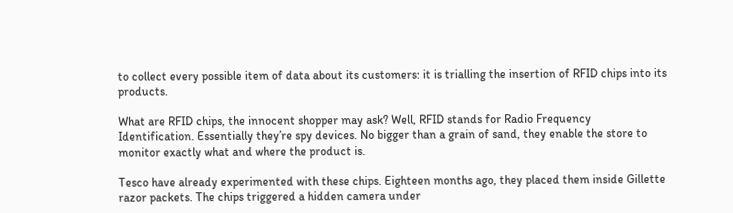to collect every possible item of data about its customers: it is trialling the insertion of RFID chips into its products.

What are RFID chips, the innocent shopper may ask? Well, RFID stands for Radio Frequency Identification. Essentially they’re spy devices. No bigger than a grain of sand, they enable the store to monitor exactly what and where the product is.

Tesco have already experimented with these chips. Eighteen months ago, they placed them inside Gillette razor packets. The chips triggered a hidden camera under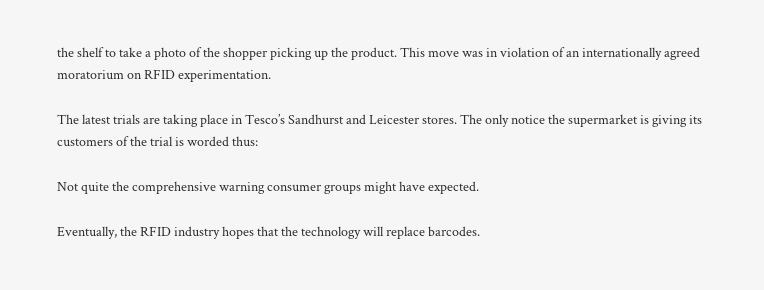the shelf to take a photo of the shopper picking up the product. This move was in violation of an internationally agreed moratorium on RFID experimentation.

The latest trials are taking place in Tesco’s Sandhurst and Leicester stores. The only notice the supermarket is giving its customers of the trial is worded thus:

Not quite the comprehensive warning consumer groups might have expected.

Eventually, the RFID industry hopes that the technology will replace barcodes.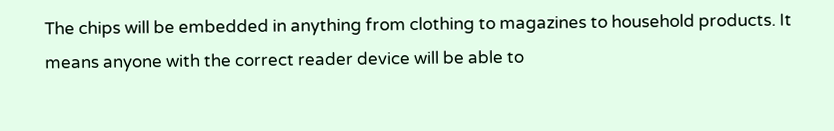The chips will be embedded in anything from clothing to magazines to household products. It means anyone with the correct reader device will be able to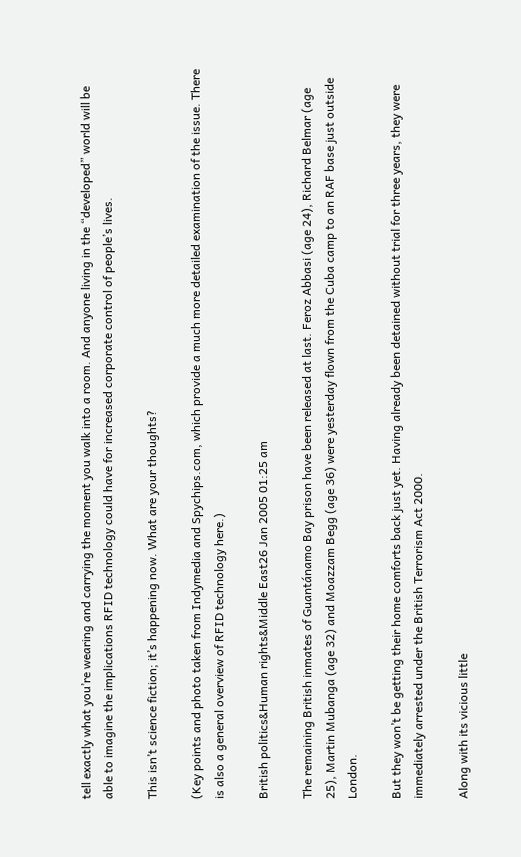tell exactly what you’re wearing and carrying the moment you walk into a room. And anyone living in the “developed” world will be able to imagine the implications RFID technology could have for increased corporate control of people’s lives.

This isn’t science fiction; it’s happening now. What are your thoughts?

(Key points and photo taken from Indymedia and Spychips.com, which provide a much more detailed examination of the issue. There is also a general overview of RFID technology here.)

British politics&Human rights&Middle East26 Jan 2005 01:25 am

The remaining British inmates of Guantánamo Bay prison have been released at last. Feroz Abbasi (age 24), Richard Belmar (age 25), Martin Mubanga (age 32) and Moazzam Begg (age 36) were yesterday flown from the Cuba camp to an RAF base just outside London.

But they won’t be getting their home comforts back just yet. Having already been detained without trial for three years, they were immediately arrested under the British Terrorism Act 2000.

Along with its vicious little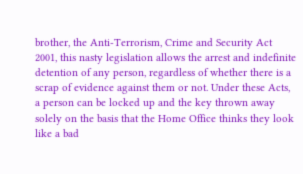brother, the Anti-Terrorism, Crime and Security Act 2001, this nasty legislation allows the arrest and indefinite detention of any person, regardless of whether there is a scrap of evidence against them or not. Under these Acts, a person can be locked up and the key thrown away solely on the basis that the Home Office thinks they look like a bad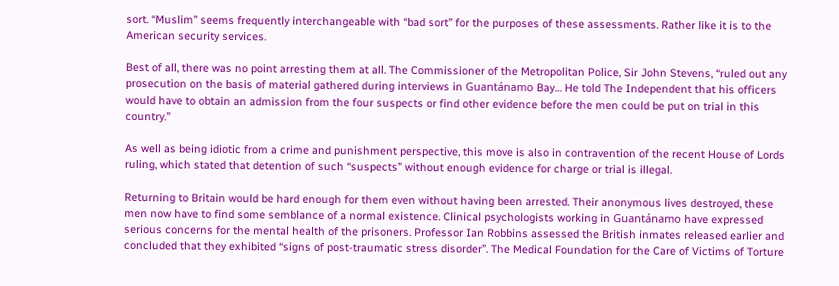sort. “Muslim” seems frequently interchangeable with “bad sort” for the purposes of these assessments. Rather like it is to the American security services.

Best of all, there was no point arresting them at all. The Commissioner of the Metropolitan Police, Sir John Stevens, “ruled out any prosecution on the basis of material gathered during interviews in Guantánamo Bay… He told The Independent that his officers would have to obtain an admission from the four suspects or find other evidence before the men could be put on trial in this country.”

As well as being idiotic from a crime and punishment perspective, this move is also in contravention of the recent House of Lords ruling, which stated that detention of such “suspects” without enough evidence for charge or trial is illegal.

Returning to Britain would be hard enough for them even without having been arrested. Their anonymous lives destroyed, these men now have to find some semblance of a normal existence. Clinical psychologists working in Guantánamo have expressed serious concerns for the mental health of the prisoners. Professor Ian Robbins assessed the British inmates released earlier and concluded that they exhibited “signs of post-traumatic stress disorder”. The Medical Foundation for the Care of Victims of Torture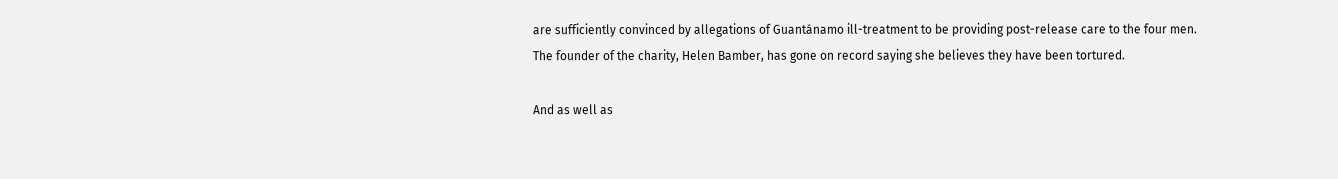are sufficiently convinced by allegations of Guantánamo ill-treatment to be providing post-release care to the four men. The founder of the charity, Helen Bamber, has gone on record saying she believes they have been tortured.

And as well as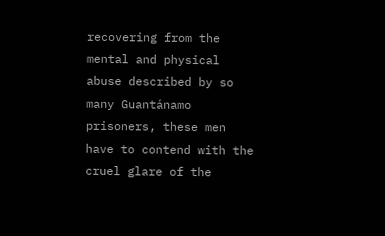recovering from the mental and physical abuse described by so many Guantánamo prisoners, these men have to contend with the cruel glare of the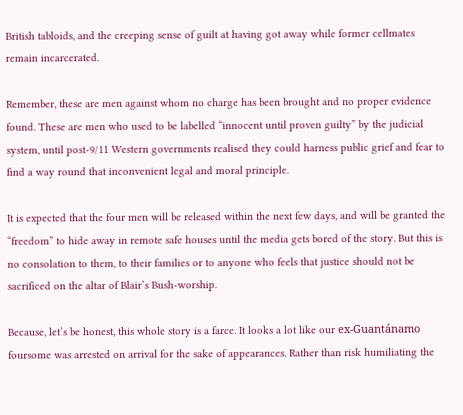British tabloids, and the creeping sense of guilt at having got away while former cellmates remain incarcerated.

Remember, these are men against whom no charge has been brought and no proper evidence found. These are men who used to be labelled “innocent until proven guilty” by the judicial system, until post-9/11 Western governments realised they could harness public grief and fear to find a way round that inconvenient legal and moral principle.

It is expected that the four men will be released within the next few days, and will be granted the “freedom” to hide away in remote safe houses until the media gets bored of the story. But this is no consolation to them, to their families or to anyone who feels that justice should not be sacrificed on the altar of Blair’s Bush-worship.

Because, let’s be honest, this whole story is a farce. It looks a lot like our ex-Guantánamo foursome was arrested on arrival for the sake of appearances. Rather than risk humiliating the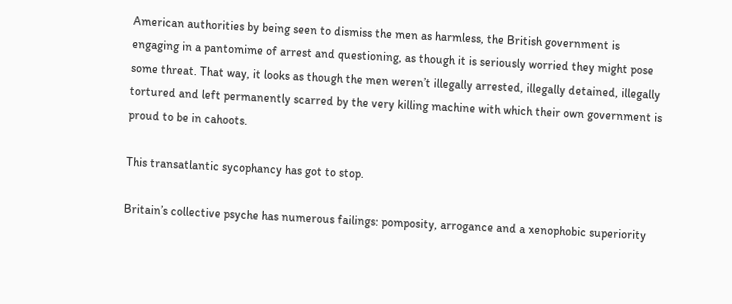American authorities by being seen to dismiss the men as harmless, the British government is engaging in a pantomime of arrest and questioning, as though it is seriously worried they might pose some threat. That way, it looks as though the men weren’t illegally arrested, illegally detained, illegally tortured and left permanently scarred by the very killing machine with which their own government is proud to be in cahoots.

This transatlantic sycophancy has got to stop.

Britain’s collective psyche has numerous failings: pomposity, arrogance and a xenophobic superiority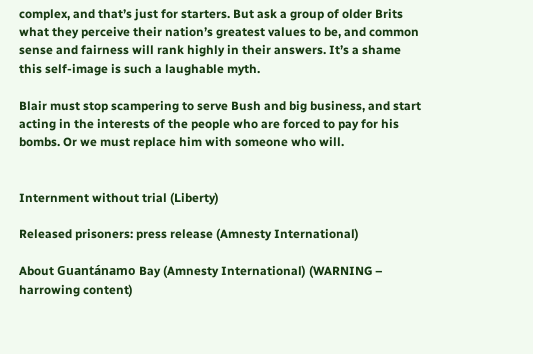complex, and that’s just for starters. But ask a group of older Brits what they perceive their nation’s greatest values to be, and common sense and fairness will rank highly in their answers. It’s a shame this self-image is such a laughable myth.

Blair must stop scampering to serve Bush and big business, and start acting in the interests of the people who are forced to pay for his bombs. Or we must replace him with someone who will.


Internment without trial (Liberty)

Released prisoners: press release (Amnesty International)

About Guantánamo Bay (Amnesty International) (WARNING – harrowing content)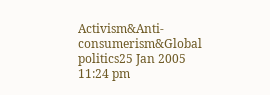Activism&Anti-consumerism&Global politics25 Jan 2005 11:24 pm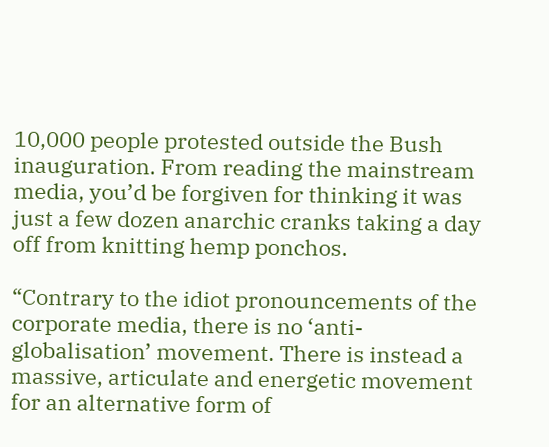10,000 people protested outside the Bush inauguration. From reading the mainstream media, you’d be forgiven for thinking it was just a few dozen anarchic cranks taking a day off from knitting hemp ponchos.

“Contrary to the idiot pronouncements of the corporate media, there is no ‘anti-globalisation’ movement. There is instead a massive, articulate and energetic movement for an alternative form of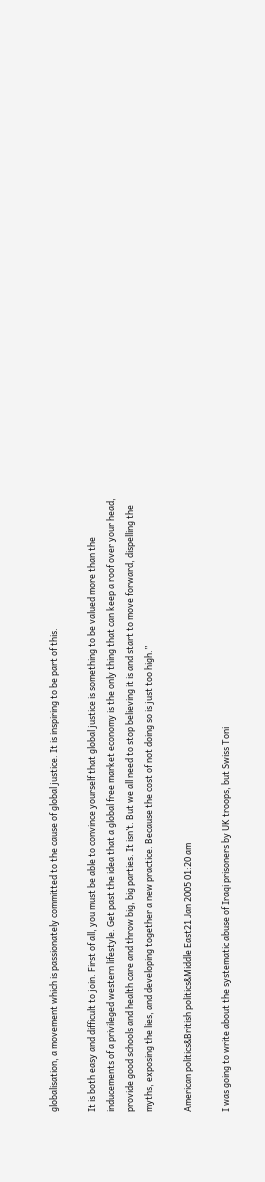globalisation, a movement which is passionately committed to the cause of global justice. It is inspiring to be part of this.

It is both easy and difficult to join. First of all, you must be able to convince yourself that global justice is something to be valued more than the inducements of a privileged western lifestyle. Get past the idea that a global free market economy is the only thing that can keep a roof over your head, provide good schools and health care and throw big, big parties. It isn’t. But we all need to stop believing it is and start to move forward, dispelling the myths, exposing the lies, and developing together a new practice. Because the cost of not doing so is just too high.”

American politics&British politics&Middle East21 Jan 2005 01:20 am

I was going to write about the systematic abuse of Iraqi prisoners by UK troops, but Swiss Toni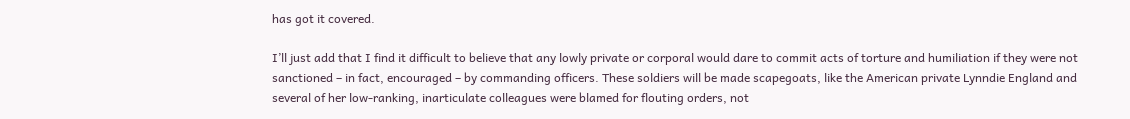has got it covered.

I’ll just add that I find it difficult to believe that any lowly private or corporal would dare to commit acts of torture and humiliation if they were not sanctioned – in fact, encouraged – by commanding officers. These soldiers will be made scapegoats, like the American private Lynndie England and several of her low-ranking, inarticulate colleagues were blamed for flouting orders, not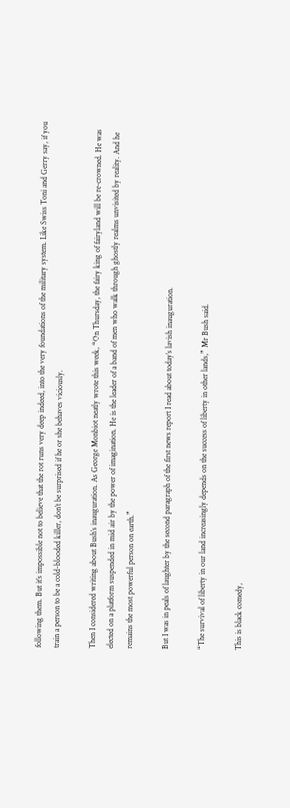following them. But it’s impossible not to believe that the rot runs very deep indeed, into the very foundations of the military system. Like Swiss Toni and Gerry say, if you train a person to be a cold-blooded killer, don’t be surprised if he or she behaves viciously.

Then I considered writing about Bush’s inauguration. As George Monbiot neatly wrote this week, “On Thursday, the fairy king of fairyland will be re-crowned. He was elected on a platform suspended in mid air by the power of imagination. He is the leader of a band of men who walk through ghostly realms unvisited by reality. And he remains the most powerful person on earth.”

But I was in peals of laughter by the second paragraph of the first news report I read about today’s lavish inauguration.

“The survival of liberty in our land increasingly depends on the success of liberty in other lands,” Mr Bush said.

This is black comedy,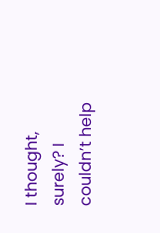I thought, surely? I couldn’t help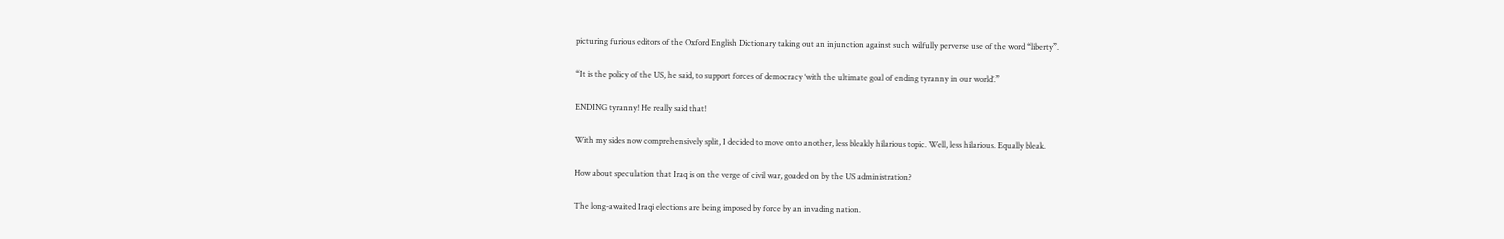picturing furious editors of the Oxford English Dictionary taking out an injunction against such wilfully perverse use of the word “liberty”.

“It is the policy of the US, he said, to support forces of democracy ‘with the ultimate goal of ending tyranny in our world’.”

ENDING tyranny! He really said that!

With my sides now comprehensively split, I decided to move onto another, less bleakly hilarious topic. Well, less hilarious. Equally bleak.

How about speculation that Iraq is on the verge of civil war, goaded on by the US administration?

The long-awaited Iraqi elections are being imposed by force by an invading nation.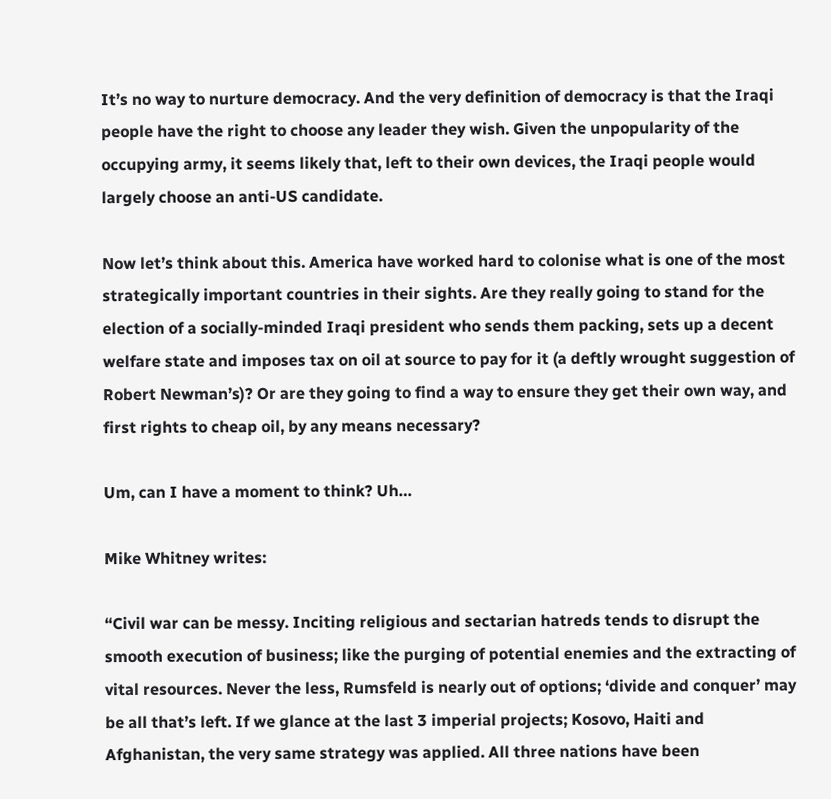It’s no way to nurture democracy. And the very definition of democracy is that the Iraqi people have the right to choose any leader they wish. Given the unpopularity of the occupying army, it seems likely that, left to their own devices, the Iraqi people would largely choose an anti-US candidate.

Now let’s think about this. America have worked hard to colonise what is one of the most strategically important countries in their sights. Are they really going to stand for the election of a socially-minded Iraqi president who sends them packing, sets up a decent welfare state and imposes tax on oil at source to pay for it (a deftly wrought suggestion of Robert Newman’s)? Or are they going to find a way to ensure they get their own way, and first rights to cheap oil, by any means necessary?

Um, can I have a moment to think? Uh…

Mike Whitney writes:

“Civil war can be messy. Inciting religious and sectarian hatreds tends to disrupt the smooth execution of business; like the purging of potential enemies and the extracting of vital resources. Never the less, Rumsfeld is nearly out of options; ‘divide and conquer’ may be all that’s left. If we glance at the last 3 imperial projects; Kosovo, Haiti and Afghanistan, the very same strategy was applied. All three nations have been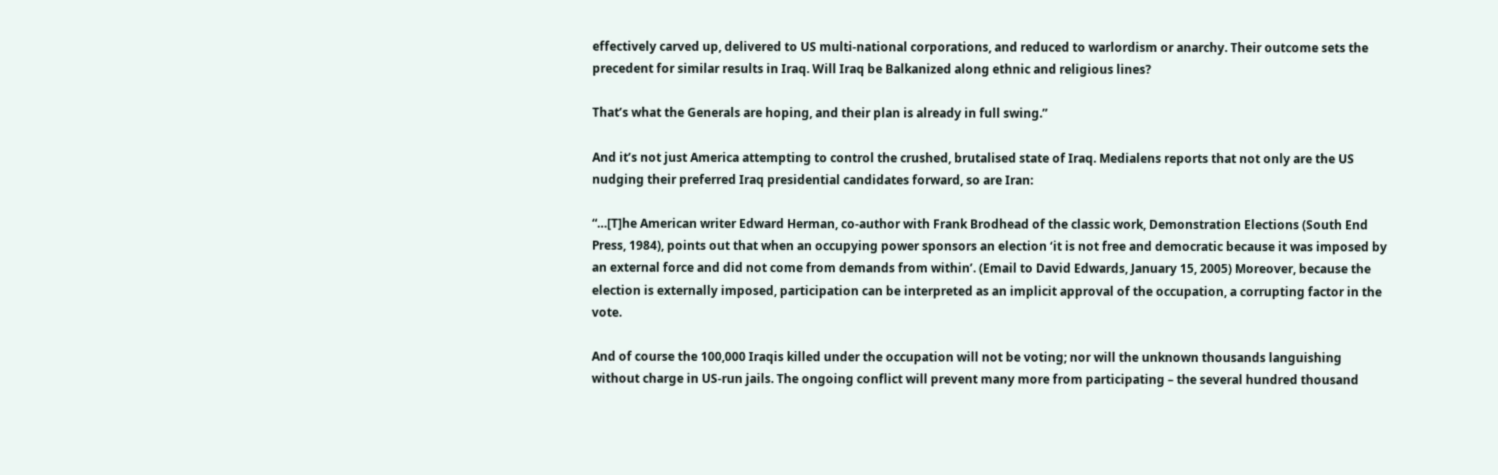effectively carved up, delivered to US multi-national corporations, and reduced to warlordism or anarchy. Their outcome sets the precedent for similar results in Iraq. Will Iraq be Balkanized along ethnic and religious lines?

That’s what the Generals are hoping, and their plan is already in full swing.”

And it’s not just America attempting to control the crushed, brutalised state of Iraq. Medialens reports that not only are the US nudging their preferred Iraq presidential candidates forward, so are Iran:

“…[T]he American writer Edward Herman, co-author with Frank Brodhead of the classic work, Demonstration Elections (South End Press, 1984), points out that when an occupying power sponsors an election ‘it is not free and democratic because it was imposed by an external force and did not come from demands from within’. (Email to David Edwards, January 15, 2005) Moreover, because the election is externally imposed, participation can be interpreted as an implicit approval of the occupation, a corrupting factor in the vote.

And of course the 100,000 Iraqis killed under the occupation will not be voting; nor will the unknown thousands languishing without charge in US-run jails. The ongoing conflict will prevent many more from participating – the several hundred thousand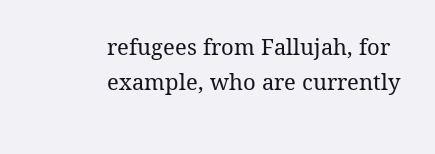refugees from Fallujah, for example, who are currently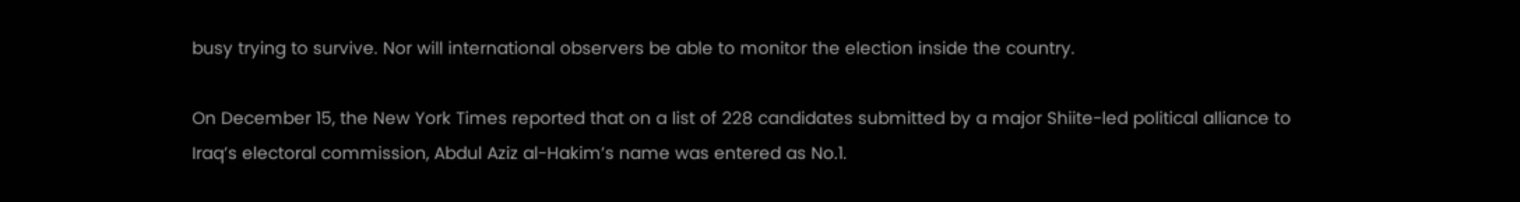busy trying to survive. Nor will international observers be able to monitor the election inside the country.

On December 15, the New York Times reported that on a list of 228 candidates submitted by a major Shiite-led political alliance to Iraq’s electoral commission, Abdul Aziz al-Hakim’s name was entered as No.1.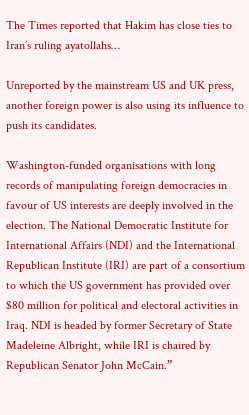The Times reported that Hakim has close ties to Iran’s ruling ayatollahs…

Unreported by the mainstream US and UK press, another foreign power is also using its influence to push its candidates.

Washington-funded organisations with long records of manipulating foreign democracies in favour of US interests are deeply involved in the election. The National Democratic Institute for International Affairs (NDI) and the International Republican Institute (IRI) are part of a consortium to which the US government has provided over $80 million for political and electoral activities in Iraq. NDI is headed by former Secretary of State Madeleine Albright, while IRI is chaired by Republican Senator John McCain.”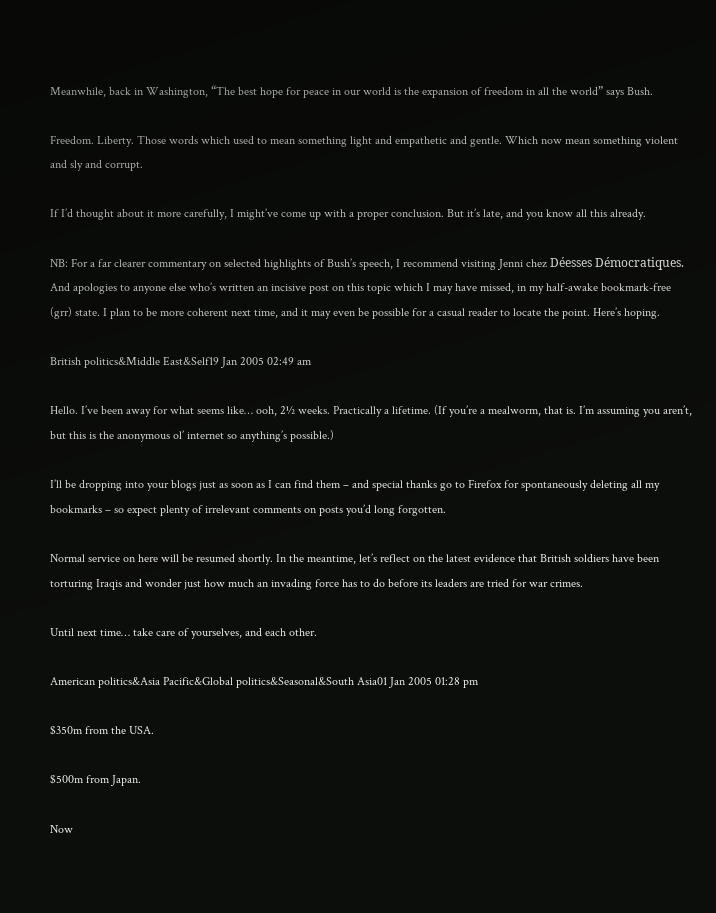Meanwhile, back in Washington, “The best hope for peace in our world is the expansion of freedom in all the world” says Bush.

Freedom. Liberty. Those words which used to mean something light and empathetic and gentle. Which now mean something violent and sly and corrupt.

If I’d thought about it more carefully, I might’ve come up with a proper conclusion. But it’s late, and you know all this already.

NB: For a far clearer commentary on selected highlights of Bush’s speech, I recommend visiting Jenni chez Déesses Démocratiques. And apologies to anyone else who’s written an incisive post on this topic which I may have missed, in my half-awake bookmark-free (grr) state. I plan to be more coherent next time, and it may even be possible for a casual reader to locate the point. Here’s hoping.

British politics&Middle East&Self19 Jan 2005 02:49 am

Hello. I’ve been away for what seems like… ooh, 2½ weeks. Practically a lifetime. (If you’re a mealworm, that is. I’m assuming you aren’t, but this is the anonymous ol’ internet so anything’s possible.)

I’ll be dropping into your blogs just as soon as I can find them – and special thanks go to Firefox for spontaneously deleting all my bookmarks – so expect plenty of irrelevant comments on posts you’d long forgotten.

Normal service on here will be resumed shortly. In the meantime, let’s reflect on the latest evidence that British soldiers have been torturing Iraqis and wonder just how much an invading force has to do before its leaders are tried for war crimes.

Until next time… take care of yourselves, and each other.

American politics&Asia Pacific&Global politics&Seasonal&South Asia01 Jan 2005 01:28 pm

$350m from the USA.

$500m from Japan.

Now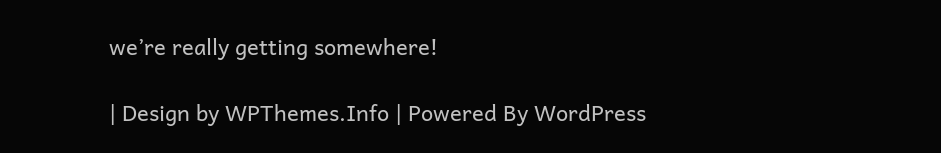we’re really getting somewhere!

| Design by WPThemes.Info | Powered By WordPress